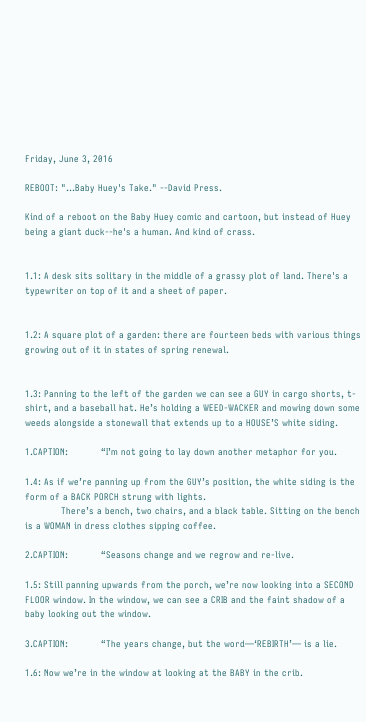Friday, June 3, 2016

REBOOT: "...Baby Huey's Take." --David Press.

Kind of a reboot on the Baby Huey comic and cartoon, but instead of Huey being a giant duck--he's a human. And kind of crass.


1.1: A desk sits solitary in the middle of a grassy plot of land. There's a typewriter on top of it and a sheet of paper.


1.2: A square plot of a garden: there are fourteen beds with various things growing out of it in states of spring renewal.


1.3: Panning to the left of the garden we can see a GUY in cargo shorts, t-shirt, and a baseball hat. He’s holding a WEED-WACKER and mowing down some weeds alongside a stonewall that extends up to a HOUSE’S white siding.

1.CAPTION:           “I’m not going to lay down another metaphor for you.

1.4: As if we’re panning up from the GUY’s position, the white siding is the form of a BACK PORCH strung with lights.
            There’s a bench, two chairs, and a black table. Sitting on the bench is a WOMAN in dress clothes sipping coffee.

2.CAPTION:           “Seasons change and we regrow and re-live.

1.5: Still panning upwards from the porch, we’re now looking into a SECOND FLOOR window. In the window, we can see a CRIB and the faint shadow of a baby looking out the window.

3.CAPTION:           “The years change, but the word—‘REBIRTH’— is a lie.

1.6: Now we’re in the window at looking at the BABY in the crib.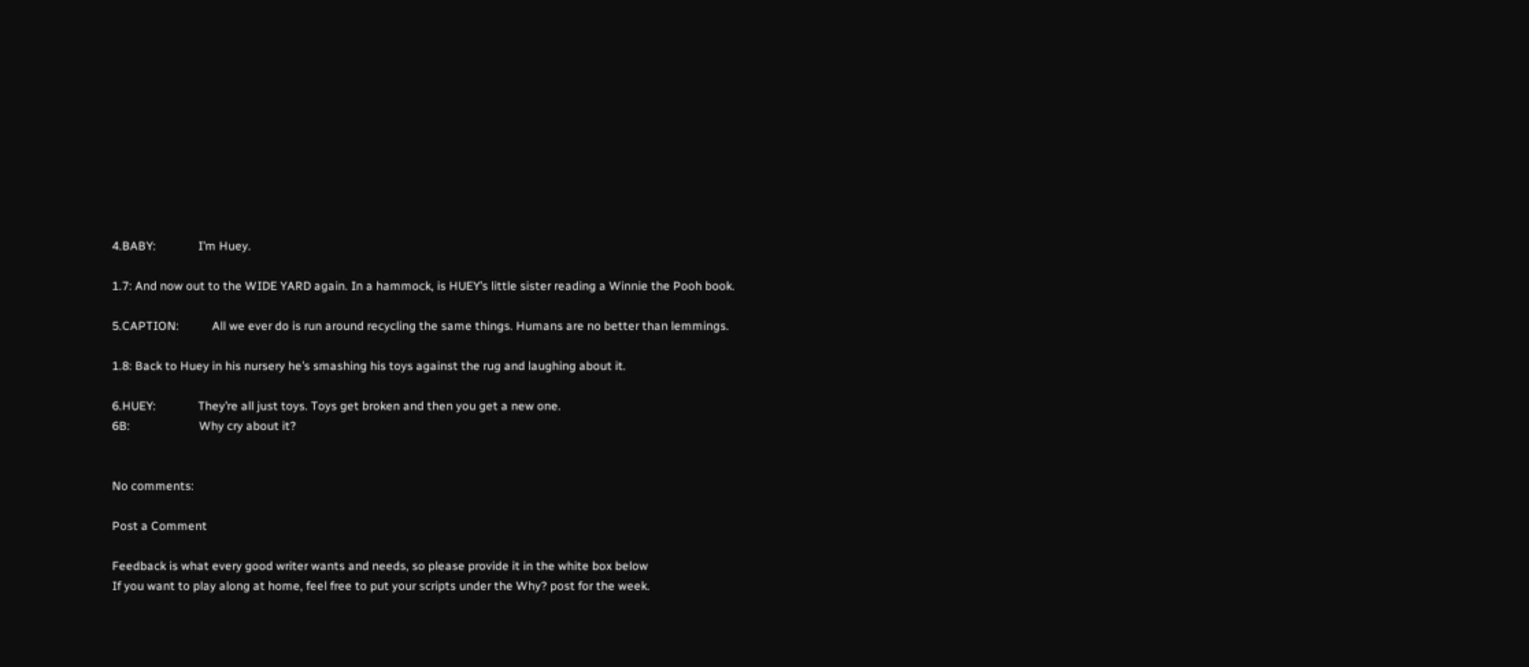4.BABY:              I’m Huey.

1.7: And now out to the WIDE YARD again. In a hammock, is HUEY’s little sister reading a Winnie the Pooh book.

5.CAPTION:           All we ever do is run around recycling the same things. Humans are no better than lemmings.

1.8: Back to Huey in his nursery he’s smashing his toys against the rug and laughing about it.

6.HUEY:              They’re all just toys. Toys get broken and then you get a new one.
6B:                       Why cry about it?


No comments:

Post a Comment

Feedback is what every good writer wants and needs, so please provide it in the white box below
If you want to play along at home, feel free to put your scripts under the Why? post for the week.